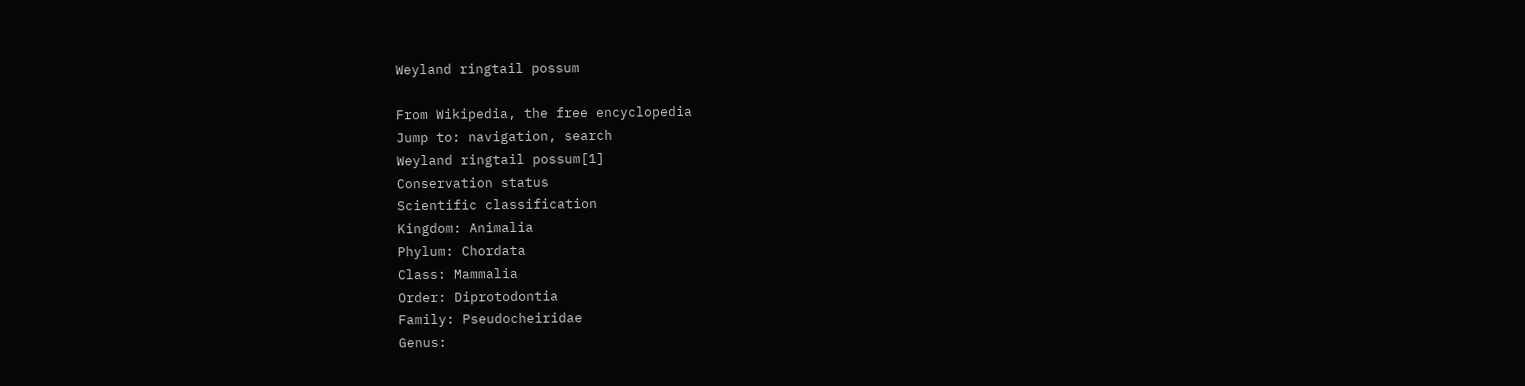Weyland ringtail possum

From Wikipedia, the free encyclopedia
Jump to: navigation, search
Weyland ringtail possum[1]
Conservation status
Scientific classification
Kingdom: Animalia
Phylum: Chordata
Class: Mammalia
Order: Diprotodontia
Family: Pseudocheiridae
Genus: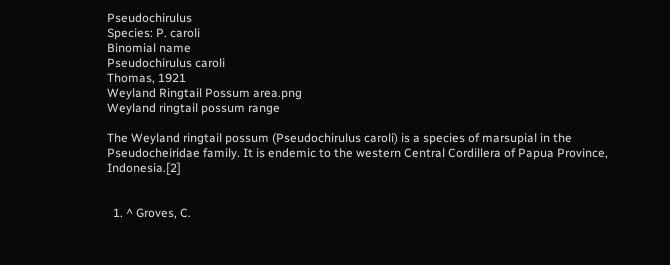Pseudochirulus
Species: P. caroli
Binomial name
Pseudochirulus caroli
Thomas, 1921
Weyland Ringtail Possum area.png
Weyland ringtail possum range

The Weyland ringtail possum (Pseudochirulus caroli) is a species of marsupial in the Pseudocheiridae family. It is endemic to the western Central Cordillera of Papua Province, Indonesia.[2]


  1. ^ Groves, C.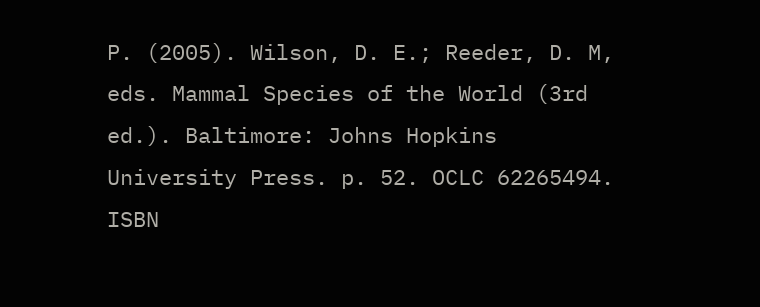P. (2005). Wilson, D. E.; Reeder, D. M, eds. Mammal Species of the World (3rd ed.). Baltimore: Johns Hopkins University Press. p. 52. OCLC 62265494. ISBN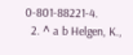0-801-88221-4.
  2. ^ a b Helgen, K.,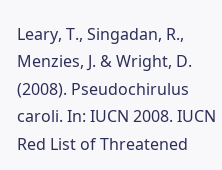Leary, T., Singadan, R., Menzies, J. & Wright, D. (2008). Pseudochirulus caroli. In: IUCN 2008. IUCN Red List of Threatened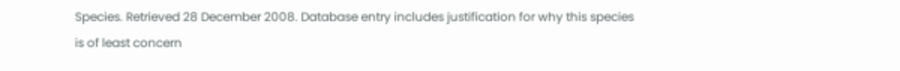Species. Retrieved 28 December 2008. Database entry includes justification for why this species is of least concern